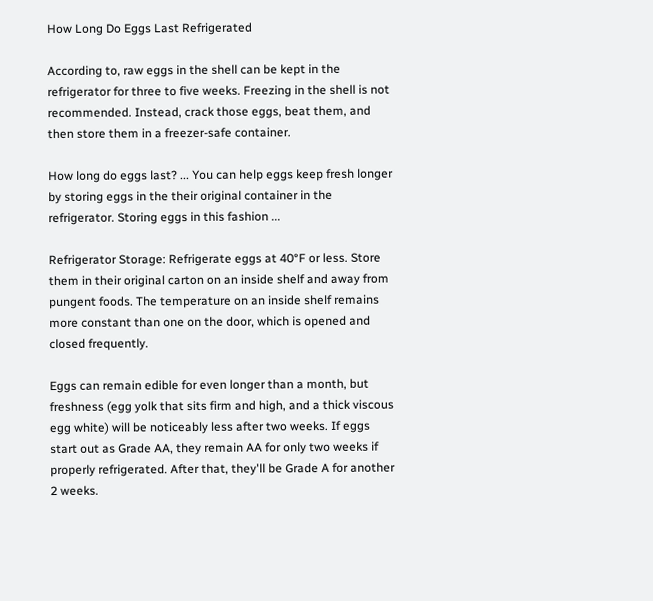How Long Do Eggs Last Refrigerated

According to, raw eggs in the shell can be kept in the refrigerator for three to five weeks. Freezing in the shell is not recommended. Instead, crack those eggs, beat them, and then store them in a freezer-safe container.

How long do eggs last? ... You can help eggs keep fresh longer by storing eggs in the their original container in the refrigerator. Storing eggs in this fashion ...

Refrigerator Storage: Refrigerate eggs at 40°F or less. Store them in their original carton on an inside shelf and away from pungent foods. The temperature on an inside shelf remains more constant than one on the door, which is opened and closed frequently.

Eggs can remain edible for even longer than a month, but freshness (egg yolk that sits firm and high, and a thick viscous egg white) will be noticeably less after two weeks. If eggs start out as Grade AA, they remain AA for only two weeks if properly refrigerated. After that, they'll be Grade A for another 2 weeks.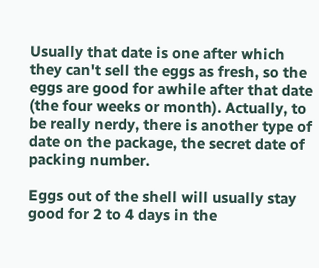Usually that date is one after which they can't sell the eggs as fresh, so the eggs are good for awhile after that date (the four weeks or month). Actually, to be really nerdy, there is another type of date on the package, the secret date of packing number.

Eggs out of the shell will usually stay good for 2 to 4 days in the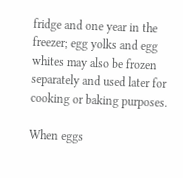fridge and one year in the freezer; egg yolks and egg whites may also be frozen separately and used later for cooking or baking purposes.

When eggs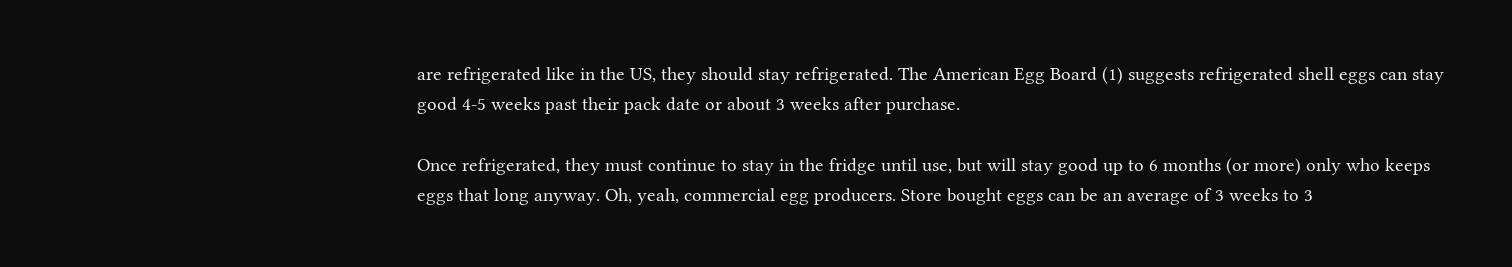are refrigerated like in the US, they should stay refrigerated. The American Egg Board (1) suggests refrigerated shell eggs can stay good 4-5 weeks past their pack date or about 3 weeks after purchase.

Once refrigerated, they must continue to stay in the fridge until use, but will stay good up to 6 months (or more) only who keeps eggs that long anyway. Oh, yeah, commercial egg producers. Store bought eggs can be an average of 3 weeks to 3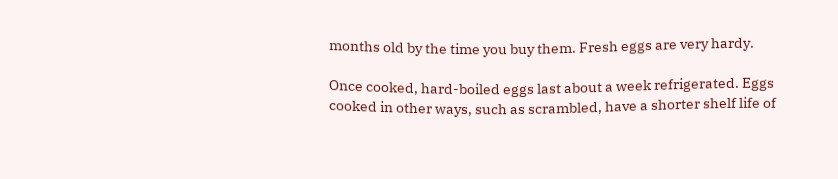months old by the time you buy them. Fresh eggs are very hardy.

Once cooked, hard-boiled eggs last about a week refrigerated. Eggs cooked in other ways, such as scrambled, have a shorter shelf life of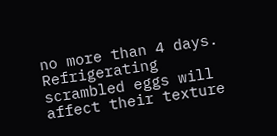no more than 4 days. Refrigerating scrambled eggs will affect their texture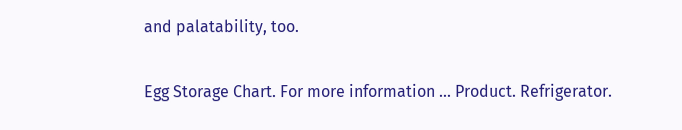and palatability, too.

Egg Storage Chart. For more information ... Product. Refrigerator.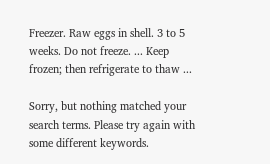Freezer. Raw eggs in shell. 3 to 5 weeks. Do not freeze. ... Keep frozen; then refrigerate to thaw ...

Sorry, but nothing matched your search terms. Please try again with some different keywords.